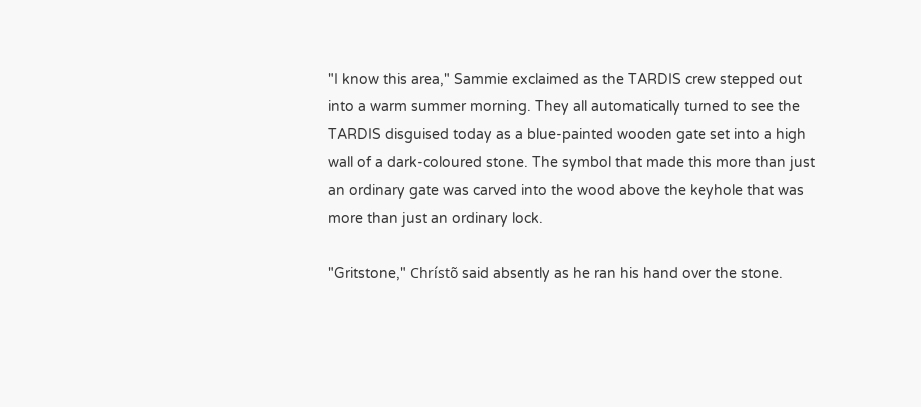"I know this area," Sammie exclaimed as the TARDIS crew stepped out into a warm summer morning. They all automatically turned to see the TARDIS disguised today as a blue-painted wooden gate set into a high wall of a dark-coloured stone. The symbol that made this more than just an ordinary gate was carved into the wood above the keyhole that was more than just an ordinary lock.

"Gritstone," Chrístõ said absently as he ran his hand over the stone.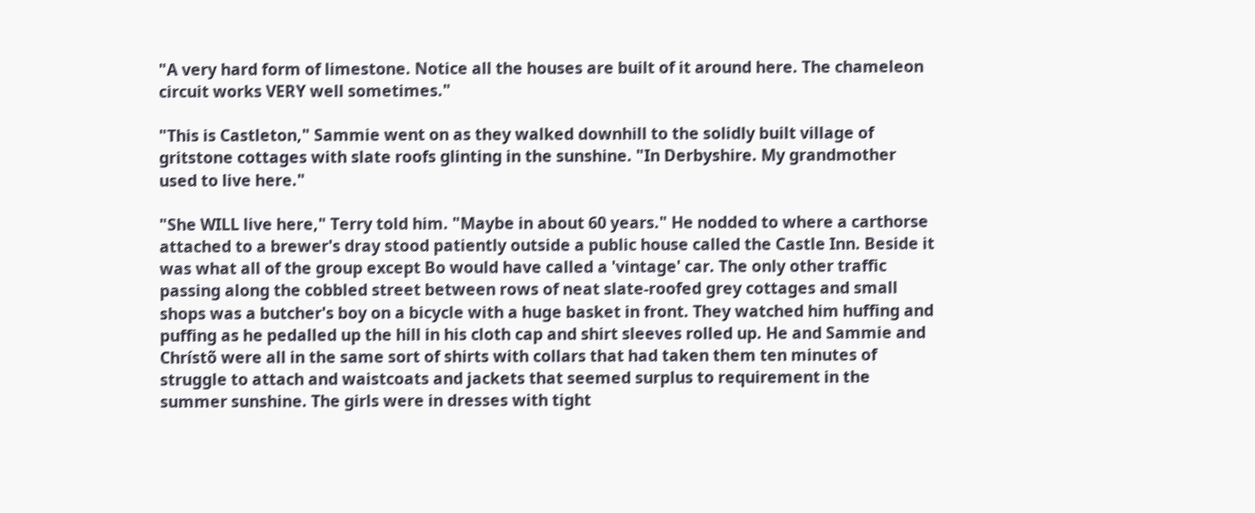"A very hard form of limestone. Notice all the houses are built of it around here. The chameleon circuit works VERY well sometimes."

"This is Castleton," Sammie went on as they walked downhill to the solidly built village of gritstone cottages with slate roofs glinting in the sunshine. "In Derbyshire. My grandmother used to live here."

"She WILL live here," Terry told him. "Maybe in about 60 years." He nodded to where a carthorse attached to a brewer's dray stood patiently outside a public house called the Castle Inn. Beside it was what all of the group except Bo would have called a 'vintage' car. The only other traffic passing along the cobbled street between rows of neat slate-roofed grey cottages and small shops was a butcher's boy on a bicycle with a huge basket in front. They watched him huffing and puffing as he pedalled up the hill in his cloth cap and shirt sleeves rolled up. He and Sammie and Chrístõ were all in the same sort of shirts with collars that had taken them ten minutes of struggle to attach and waistcoats and jackets that seemed surplus to requirement in the summer sunshine. The girls were in dresses with tight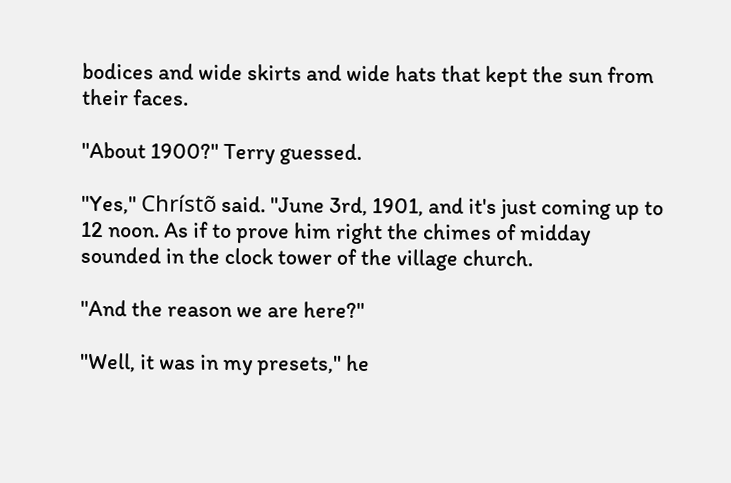bodices and wide skirts and wide hats that kept the sun from their faces.

"About 1900?" Terry guessed.

"Yes," Chrístõ said. "June 3rd, 1901, and it's just coming up to 12 noon. As if to prove him right the chimes of midday sounded in the clock tower of the village church.

"And the reason we are here?"

"Well, it was in my presets," he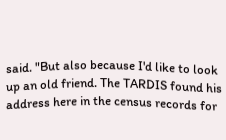said. "But also because I'd like to look up an old friend. The TARDIS found his address here in the census records for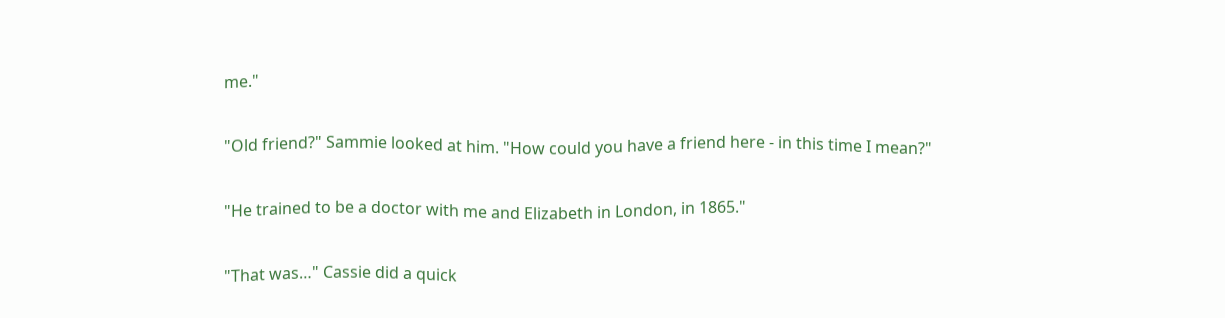me."

"Old friend?" Sammie looked at him. "How could you have a friend here - in this time I mean?"

"He trained to be a doctor with me and Elizabeth in London, in 1865."

"That was…" Cassie did a quick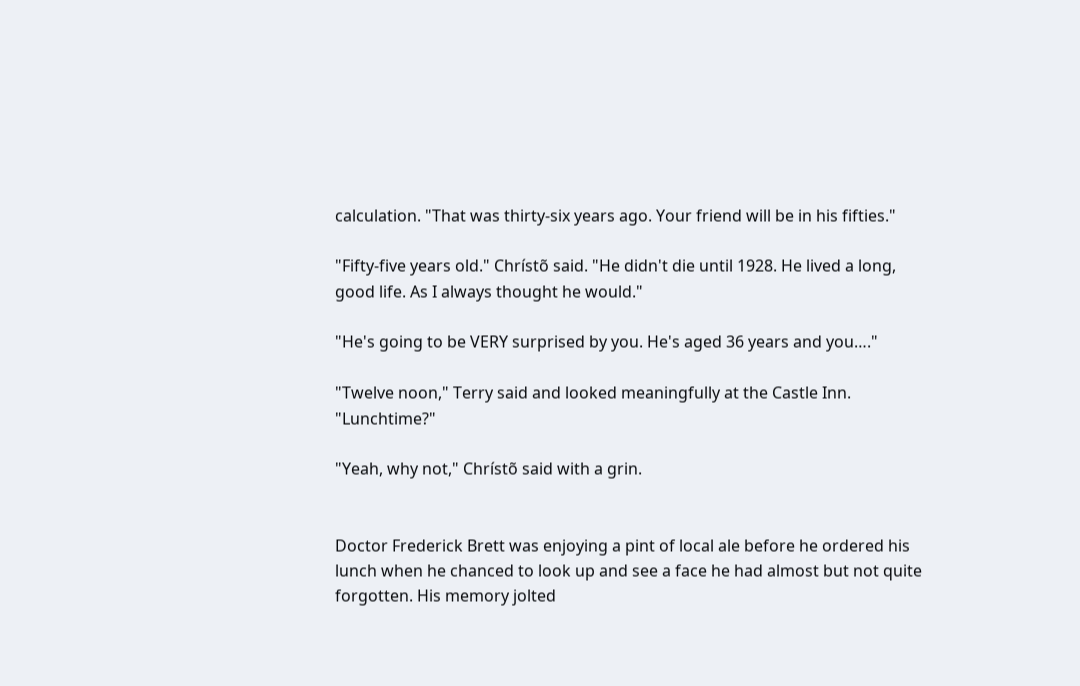calculation. "That was thirty-six years ago. Your friend will be in his fifties."

"Fifty-five years old." Chrístõ said. "He didn't die until 1928. He lived a long, good life. As I always thought he would."

"He's going to be VERY surprised by you. He's aged 36 years and you…."

"Twelve noon," Terry said and looked meaningfully at the Castle Inn. "Lunchtime?"

"Yeah, why not," Chrístõ said with a grin.


Doctor Frederick Brett was enjoying a pint of local ale before he ordered his lunch when he chanced to look up and see a face he had almost but not quite forgotten. His memory jolted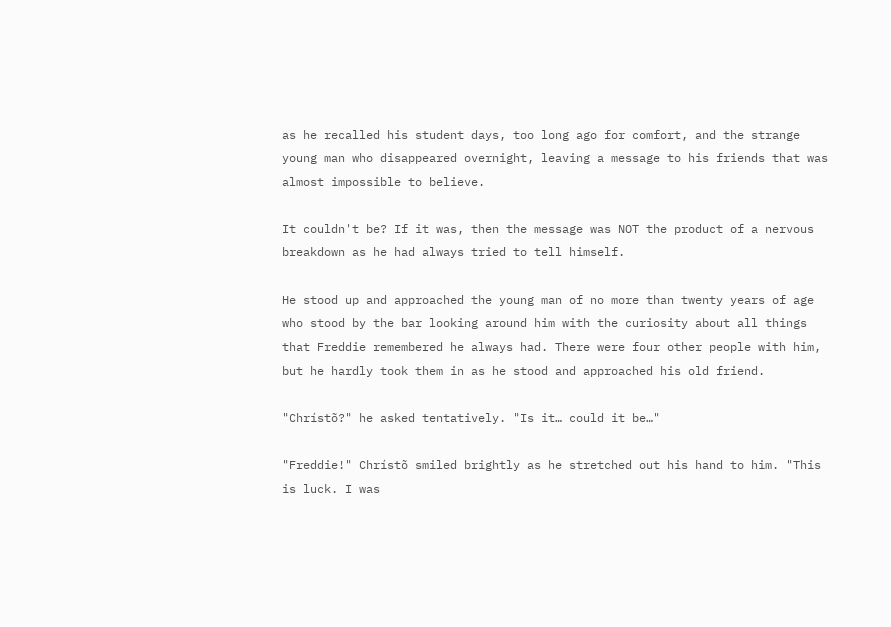as he recalled his student days, too long ago for comfort, and the strange young man who disappeared overnight, leaving a message to his friends that was almost impossible to believe.

It couldn't be? If it was, then the message was NOT the product of a nervous breakdown as he had always tried to tell himself.

He stood up and approached the young man of no more than twenty years of age who stood by the bar looking around him with the curiosity about all things that Freddie remembered he always had. There were four other people with him, but he hardly took them in as he stood and approached his old friend.

"Chrístõ?" he asked tentatively. "Is it… could it be…"

"Freddie!" Chrístõ smiled brightly as he stretched out his hand to him. "This is luck. I was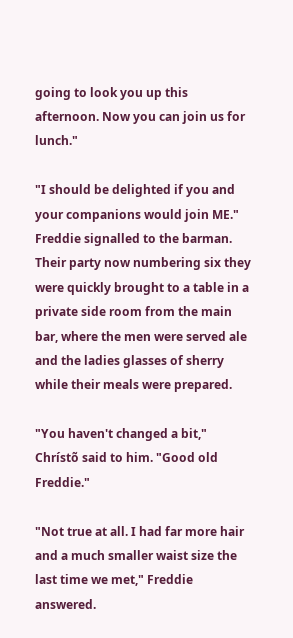going to look you up this afternoon. Now you can join us for lunch."

"I should be delighted if you and your companions would join ME." Freddie signalled to the barman. Their party now numbering six they were quickly brought to a table in a private side room from the main bar, where the men were served ale and the ladies glasses of sherry while their meals were prepared.

"You haven't changed a bit," Chrístõ said to him. "Good old Freddie."

"Not true at all. I had far more hair and a much smaller waist size the last time we met," Freddie answered.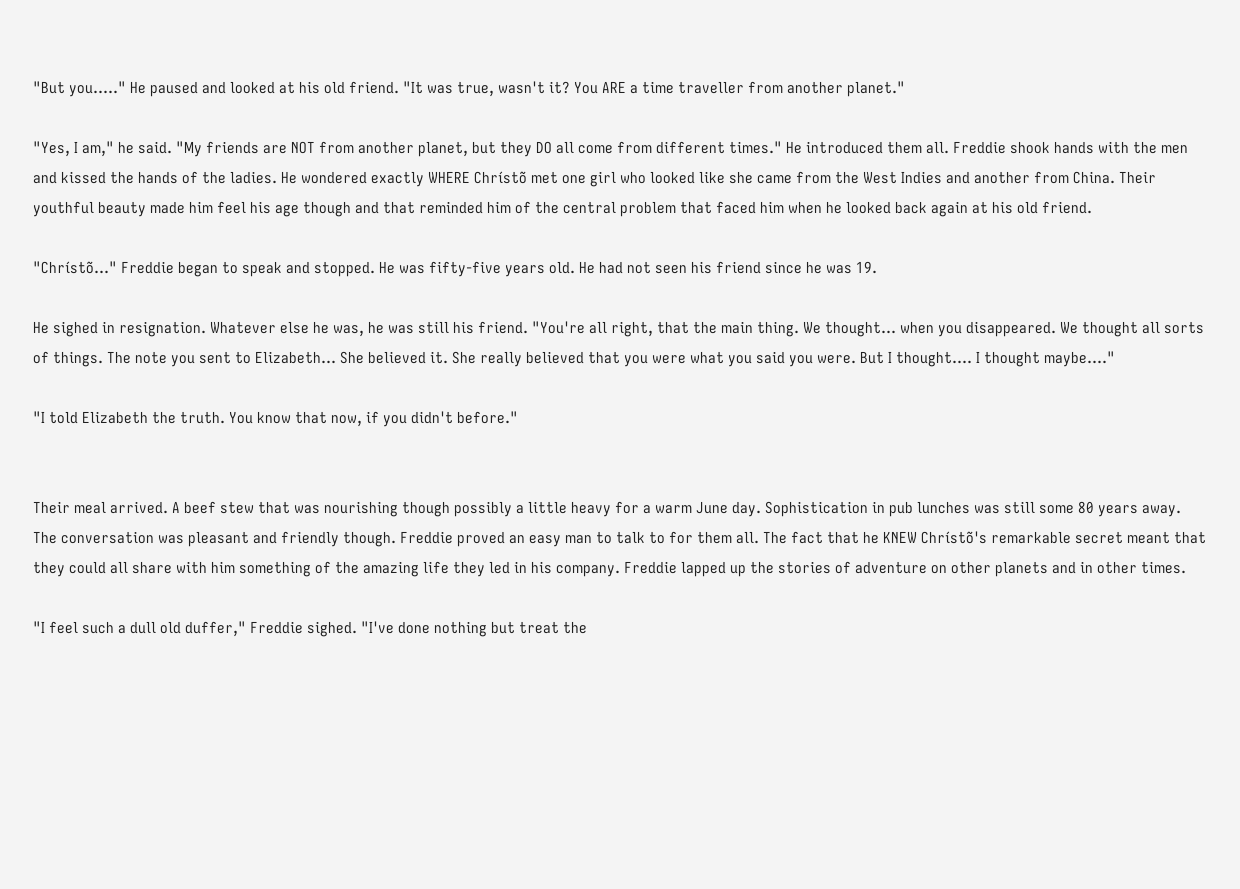"But you….." He paused and looked at his old friend. "It was true, wasn't it? You ARE a time traveller from another planet."

"Yes, I am," he said. "My friends are NOT from another planet, but they DO all come from different times." He introduced them all. Freddie shook hands with the men and kissed the hands of the ladies. He wondered exactly WHERE Chrístõ met one girl who looked like she came from the West Indies and another from China. Their youthful beauty made him feel his age though and that reminded him of the central problem that faced him when he looked back again at his old friend.

"Chrístõ…" Freddie began to speak and stopped. He was fifty-five years old. He had not seen his friend since he was 19.

He sighed in resignation. Whatever else he was, he was still his friend. "You're all right, that the main thing. We thought… when you disappeared. We thought all sorts of things. The note you sent to Elizabeth… She believed it. She really believed that you were what you said you were. But I thought…. I thought maybe…."

"I told Elizabeth the truth. You know that now, if you didn't before."


Their meal arrived. A beef stew that was nourishing though possibly a little heavy for a warm June day. Sophistication in pub lunches was still some 80 years away. The conversation was pleasant and friendly though. Freddie proved an easy man to talk to for them all. The fact that he KNEW Chrístõ's remarkable secret meant that they could all share with him something of the amazing life they led in his company. Freddie lapped up the stories of adventure on other planets and in other times.

"I feel such a dull old duffer," Freddie sighed. "I've done nothing but treat the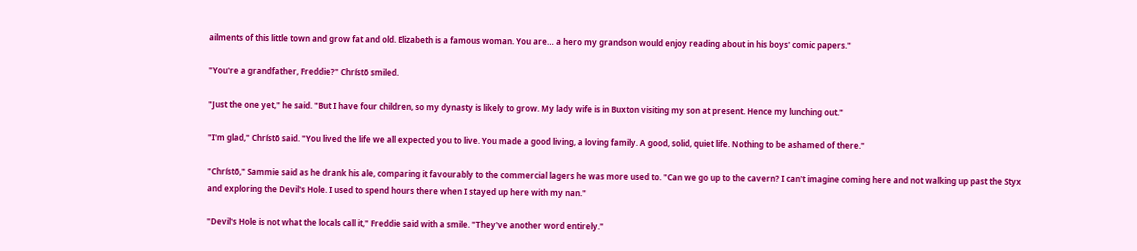ailments of this little town and grow fat and old. Elizabeth is a famous woman. You are… a hero my grandson would enjoy reading about in his boys' comic papers."

"You're a grandfather, Freddie?" Chrístõ smiled.

"Just the one yet," he said. "But I have four children, so my dynasty is likely to grow. My lady wife is in Buxton visiting my son at present. Hence my lunching out."

"I'm glad," Chrístõ said. "You lived the life we all expected you to live. You made a good living, a loving family. A good, solid, quiet life. Nothing to be ashamed of there."

"Chrístõ," Sammie said as he drank his ale, comparing it favourably to the commercial lagers he was more used to. "Can we go up to the cavern? I can't imagine coming here and not walking up past the Styx and exploring the Devil's Hole. I used to spend hours there when I stayed up here with my nan."

"Devil's Hole is not what the locals call it," Freddie said with a smile. "They've another word entirely."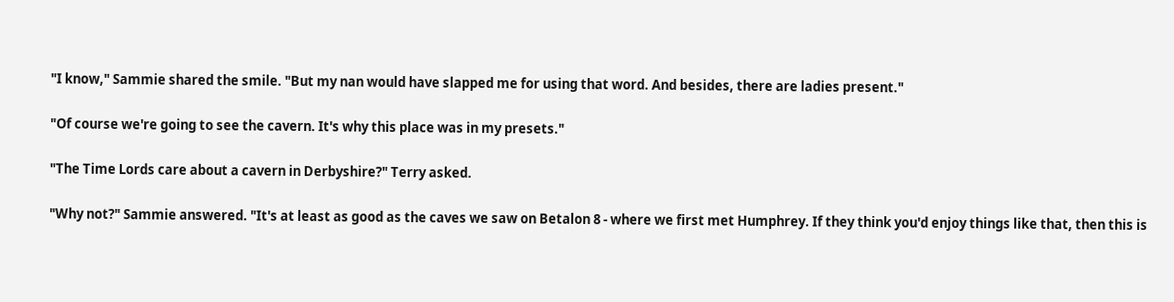"I know," Sammie shared the smile. "But my nan would have slapped me for using that word. And besides, there are ladies present."

"Of course we're going to see the cavern. It's why this place was in my presets."

"The Time Lords care about a cavern in Derbyshire?" Terry asked.

"Why not?" Sammie answered. "It's at least as good as the caves we saw on Betalon 8 - where we first met Humphrey. If they think you'd enjoy things like that, then this is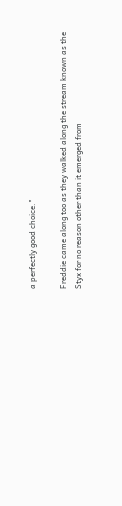a perfectly good choice."

Freddie came along too as they walked along the stream known as the Styx for no reason other than it emerged from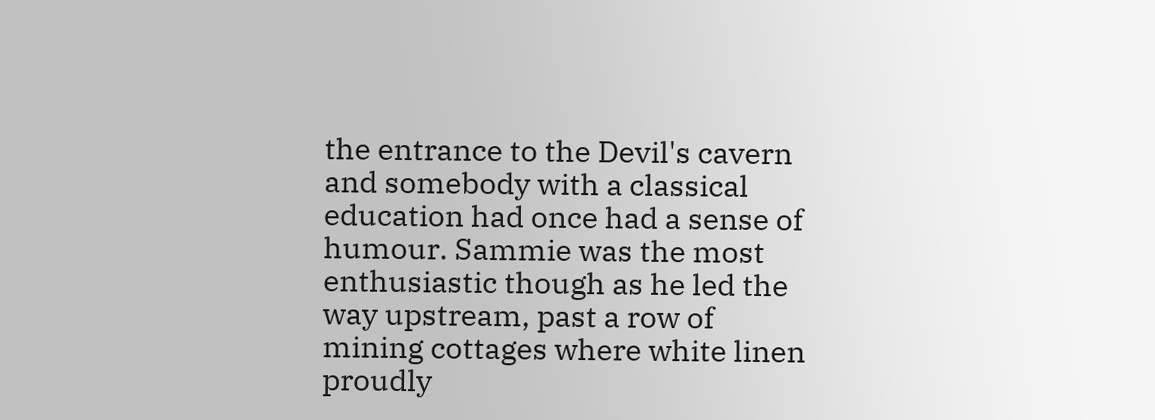the entrance to the Devil's cavern and somebody with a classical education had once had a sense of humour. Sammie was the most enthusiastic though as he led the way upstream, past a row of mining cottages where white linen proudly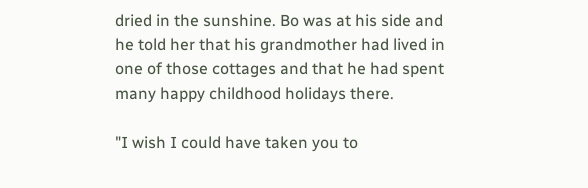dried in the sunshine. Bo was at his side and he told her that his grandmother had lived in one of those cottages and that he had spent many happy childhood holidays there.

"I wish I could have taken you to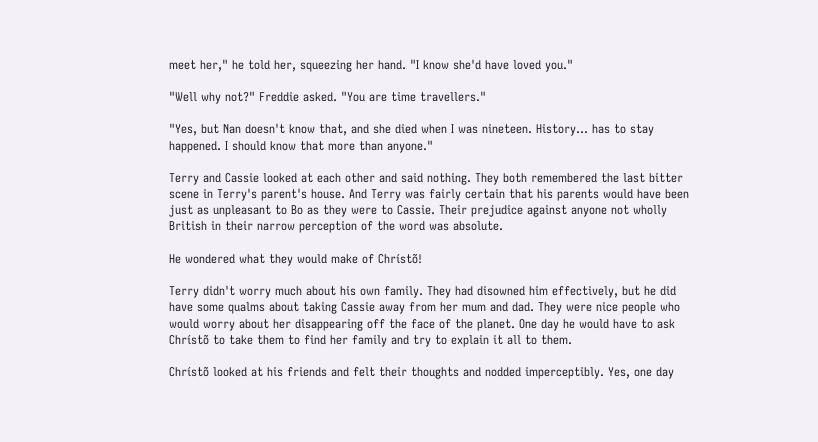meet her," he told her, squeezing her hand. "I know she'd have loved you."

"Well why not?" Freddie asked. "You are time travellers."

"Yes, but Nan doesn't know that, and she died when I was nineteen. History… has to stay happened. I should know that more than anyone."

Terry and Cassie looked at each other and said nothing. They both remembered the last bitter scene in Terry's parent's house. And Terry was fairly certain that his parents would have been just as unpleasant to Bo as they were to Cassie. Their prejudice against anyone not wholly British in their narrow perception of the word was absolute.

He wondered what they would make of Chrístõ!

Terry didn't worry much about his own family. They had disowned him effectively, but he did have some qualms about taking Cassie away from her mum and dad. They were nice people who would worry about her disappearing off the face of the planet. One day he would have to ask Chrístõ to take them to find her family and try to explain it all to them.

Chrístõ looked at his friends and felt their thoughts and nodded imperceptibly. Yes, one day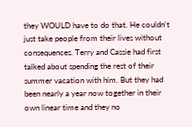they WOULD have to do that. He couldn't just take people from their lives without consequences. Terry and Cassie had first talked about spending the rest of their summer vacation with him. But they had been nearly a year now together in their own linear time and they no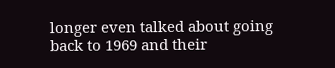longer even talked about going back to 1969 and their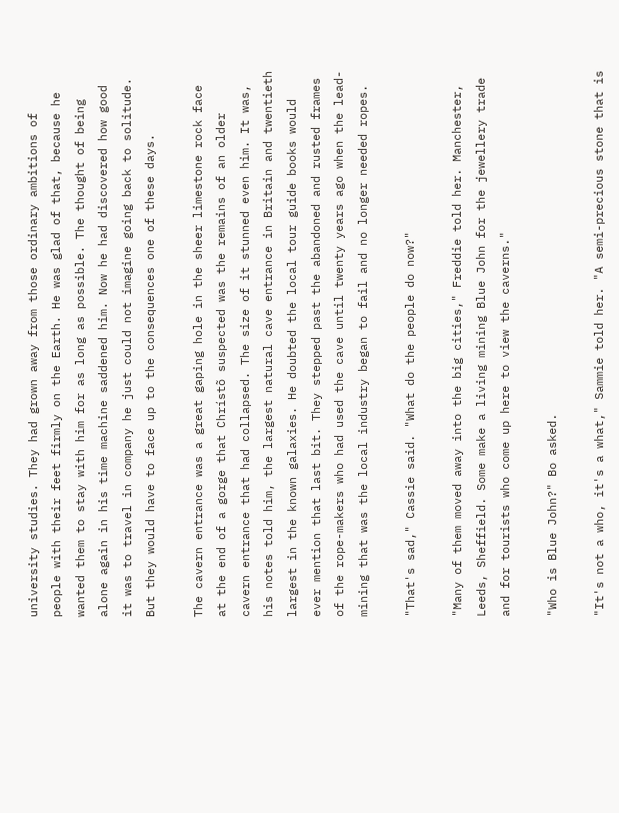university studies. They had grown away from those ordinary ambitions of people with their feet firmly on the Earth. He was glad of that, because he wanted them to stay with him for as long as possible. The thought of being alone again in his time machine saddened him. Now he had discovered how good it was to travel in company he just could not imagine going back to solitude. But they would have to face up to the consequences one of these days.

The cavern entrance was a great gaping hole in the sheer limestone rock face at the end of a gorge that Chrístõ suspected was the remains of an older cavern entrance that had collapsed. The size of it stunned even him. It was, his notes told him, the largest natural cave entrance in Britain and twentieth largest in the known galaxies. He doubted the local tour guide books would ever mention that last bit. They stepped past the abandoned and rusted frames of the rope-makers who had used the cave until twenty years ago when the lead-mining that was the local industry began to fail and no longer needed ropes.

"That's sad," Cassie said. "What do the people do now?"

"Many of them moved away into the big cities," Freddie told her. Manchester, Leeds, Sheffield. Some make a living mining Blue John for the jewellery trade and for tourists who come up here to view the caverns."

"Who is Blue John?" Bo asked.

"It's not a who, it's a what," Sammie told her. "A semi-precious stone that is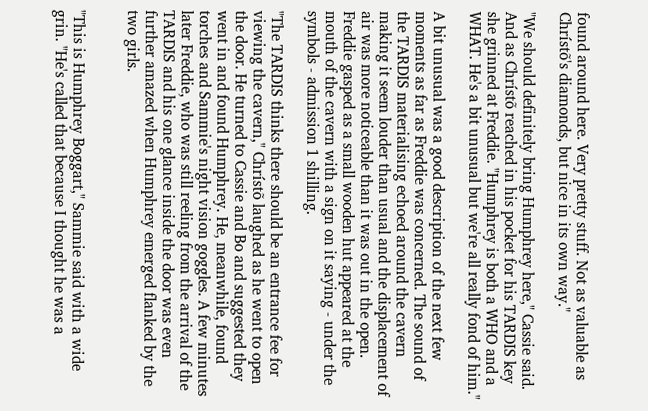found around here. Very pretty stuff. Not as valuable as Chrístõ's diamonds, but nice in its own way."

"We should definitely bring Humphrey here," Cassie said. And as Chrístõ reached in his pocket for his TARDIS key she grinned at Freddie. "Humphrey is both a WHO and a WHAT. He's a bit unusual but we're all really fond of him."

A bit unusual was a good description of the next few moments as far as Freddie was concerned. The sound of the TARDIS materialising echoed around the cavern making it seem louder than usual and the displacement of air was more noticeable than it was out in the open. Freddie gasped as a small wooden hut appeared at the mouth of the cavern with a sign on it saying - under the symbols - admission 1 shilling.

"The TARDIS thinks there should be an entrance fee for viewing the cavern," Chrístõ laughed as he went to open the door. He turned to Cassie and Bo and suggested they went in and found Humphrey. He, meanwhile, found torches and Sammie's night vision goggles. A few minutes later Freddie, who was still reeling from the arrival of the TARDIS and his one glance inside the door was even further amazed when Humphrey emerged flanked by the two girls.


"This is Humphrey Boggart," Sammie said with a wide grin. "He's called that because I thought he was a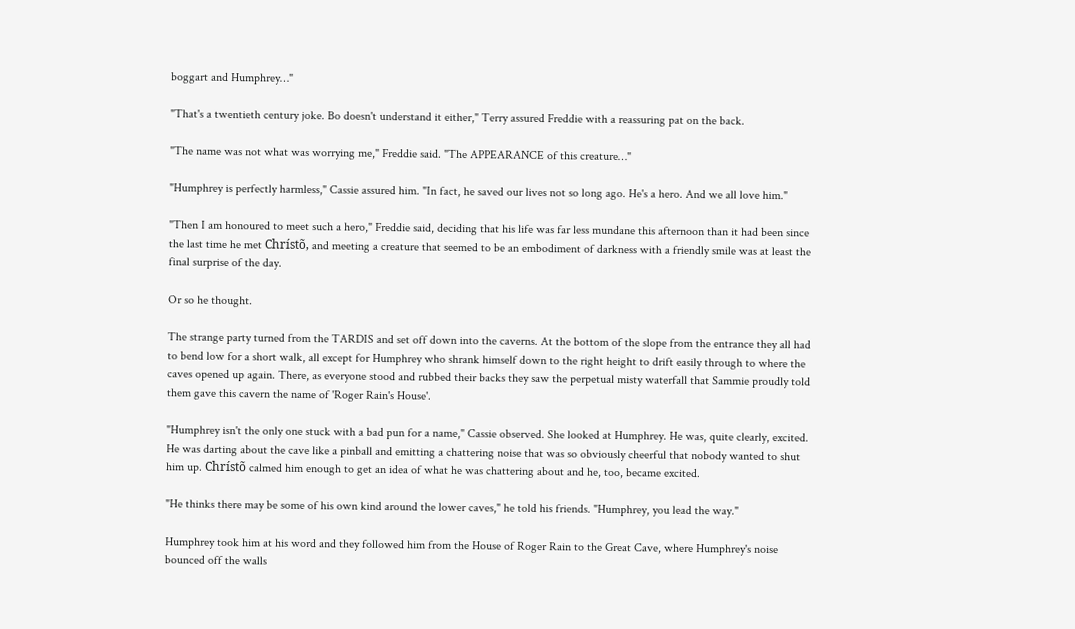boggart and Humphrey…"

"That's a twentieth century joke. Bo doesn't understand it either," Terry assured Freddie with a reassuring pat on the back.

"The name was not what was worrying me," Freddie said. "The APPEARANCE of this creature…"

"Humphrey is perfectly harmless," Cassie assured him. "In fact, he saved our lives not so long ago. He's a hero. And we all love him."

"Then I am honoured to meet such a hero," Freddie said, deciding that his life was far less mundane this afternoon than it had been since the last time he met Chrístõ, and meeting a creature that seemed to be an embodiment of darkness with a friendly smile was at least the final surprise of the day.

Or so he thought.

The strange party turned from the TARDIS and set off down into the caverns. At the bottom of the slope from the entrance they all had to bend low for a short walk, all except for Humphrey who shrank himself down to the right height to drift easily through to where the caves opened up again. There, as everyone stood and rubbed their backs they saw the perpetual misty waterfall that Sammie proudly told them gave this cavern the name of 'Roger Rain's House'.

"Humphrey isn't the only one stuck with a bad pun for a name," Cassie observed. She looked at Humphrey. He was, quite clearly, excited. He was darting about the cave like a pinball and emitting a chattering noise that was so obviously cheerful that nobody wanted to shut him up. Chrístõ calmed him enough to get an idea of what he was chattering about and he, too, became excited.

"He thinks there may be some of his own kind around the lower caves," he told his friends. "Humphrey, you lead the way."

Humphrey took him at his word and they followed him from the House of Roger Rain to the Great Cave, where Humphrey's noise bounced off the walls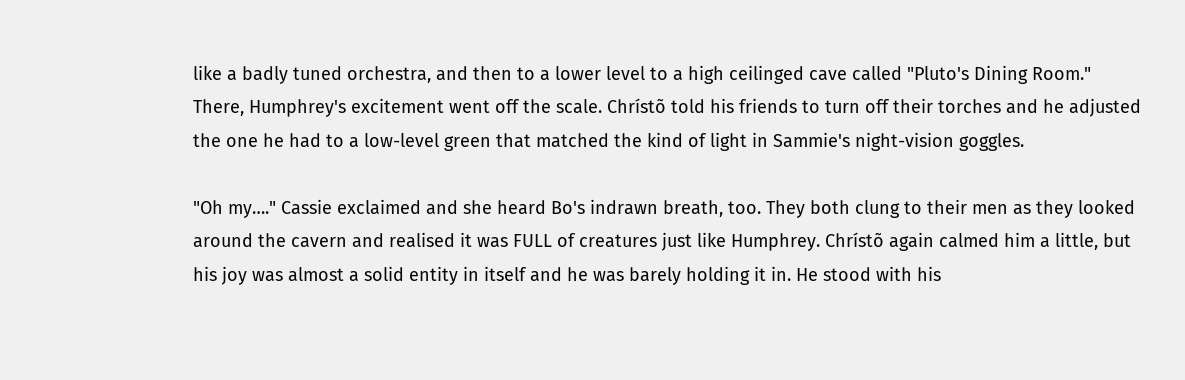like a badly tuned orchestra, and then to a lower level to a high ceilinged cave called "Pluto's Dining Room." There, Humphrey's excitement went off the scale. Chrístõ told his friends to turn off their torches and he adjusted the one he had to a low-level green that matched the kind of light in Sammie's night-vision goggles.

"Oh my…." Cassie exclaimed and she heard Bo's indrawn breath, too. They both clung to their men as they looked around the cavern and realised it was FULL of creatures just like Humphrey. Chrístõ again calmed him a little, but his joy was almost a solid entity in itself and he was barely holding it in. He stood with his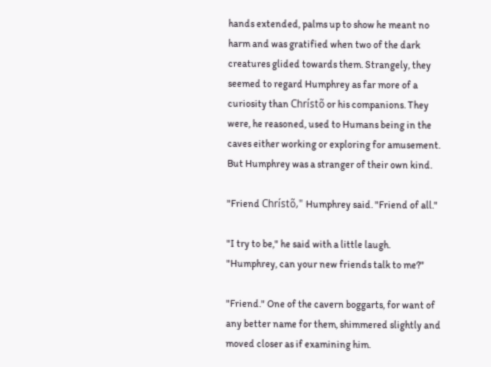hands extended, palms up to show he meant no harm and was gratified when two of the dark creatures glided towards them. Strangely, they seemed to regard Humphrey as far more of a curiosity than Chrístõ or his companions. They were, he reasoned, used to Humans being in the caves either working or exploring for amusement. But Humphrey was a stranger of their own kind.

"Friend Chrístõ," Humphrey said. "Friend of all."

"I try to be," he said with a little laugh. "Humphrey, can your new friends talk to me?"

"Friend." One of the cavern boggarts, for want of any better name for them, shimmered slightly and moved closer as if examining him.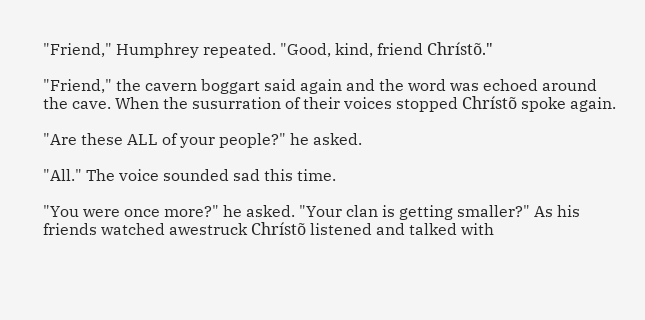"Friend," Humphrey repeated. "Good, kind, friend Chrístõ."

"Friend," the cavern boggart said again and the word was echoed around the cave. When the susurration of their voices stopped Chrístõ spoke again.

"Are these ALL of your people?" he asked.

"All." The voice sounded sad this time.

"You were once more?" he asked. "Your clan is getting smaller?" As his friends watched awestruck Chrístõ listened and talked with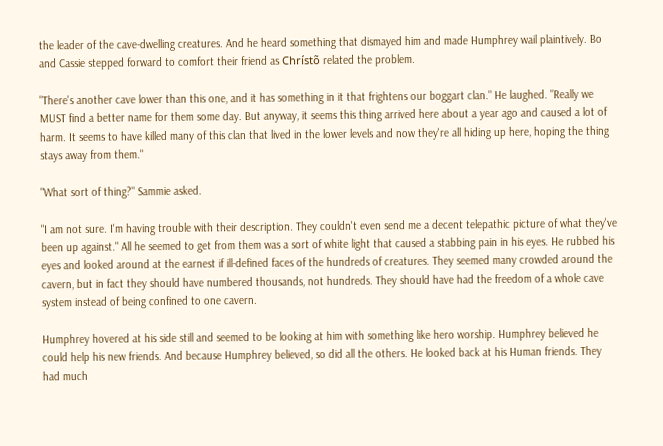the leader of the cave-dwelling creatures. And he heard something that dismayed him and made Humphrey wail plaintively. Bo and Cassie stepped forward to comfort their friend as Chrístõ related the problem.

"There's another cave lower than this one, and it has something in it that frightens our boggart clan." He laughed. "Really we MUST find a better name for them some day. But anyway, it seems this thing arrived here about a year ago and caused a lot of harm. It seems to have killed many of this clan that lived in the lower levels and now they're all hiding up here, hoping the thing stays away from them."

"What sort of thing?" Sammie asked.

"I am not sure. I'm having trouble with their description. They couldn't even send me a decent telepathic picture of what they've been up against." All he seemed to get from them was a sort of white light that caused a stabbing pain in his eyes. He rubbed his eyes and looked around at the earnest if ill-defined faces of the hundreds of creatures. They seemed many crowded around the cavern, but in fact they should have numbered thousands, not hundreds. They should have had the freedom of a whole cave system instead of being confined to one cavern.

Humphrey hovered at his side still and seemed to be looking at him with something like hero worship. Humphrey believed he could help his new friends. And because Humphrey believed, so did all the others. He looked back at his Human friends. They had much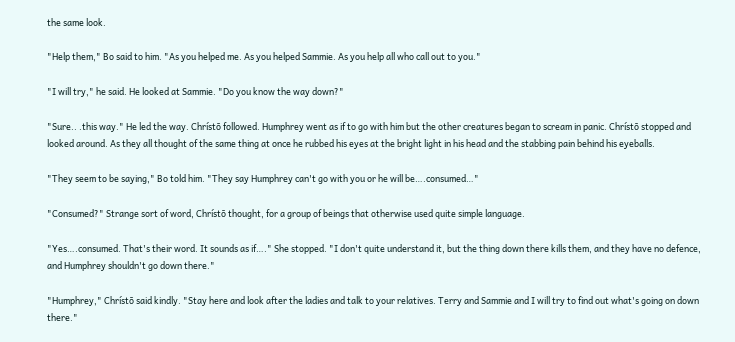the same look.

"Help them," Bo said to him. "As you helped me. As you helped Sammie. As you help all who call out to you."

"I will try," he said. He looked at Sammie. "Do you know the way down?"

"Sure.. .this way." He led the way. Chrístõ followed. Humphrey went as if to go with him but the other creatures began to scream in panic. Chrístõ stopped and looked around. As they all thought of the same thing at once he rubbed his eyes at the bright light in his head and the stabbing pain behind his eyeballs.

"They seem to be saying," Bo told him. "They say Humphrey can't go with you or he will be….consumed…"

"Consumed?" Strange sort of word, Chrístõ thought, for a group of beings that otherwise used quite simple language.

"Yes….consumed. That's their word. It sounds as if…." She stopped. "I don't quite understand it, but the thing down there kills them, and they have no defence, and Humphrey shouldn't go down there."

"Humphrey," Chrístõ said kindly. "Stay here and look after the ladies and talk to your relatives. Terry and Sammie and I will try to find out what's going on down there."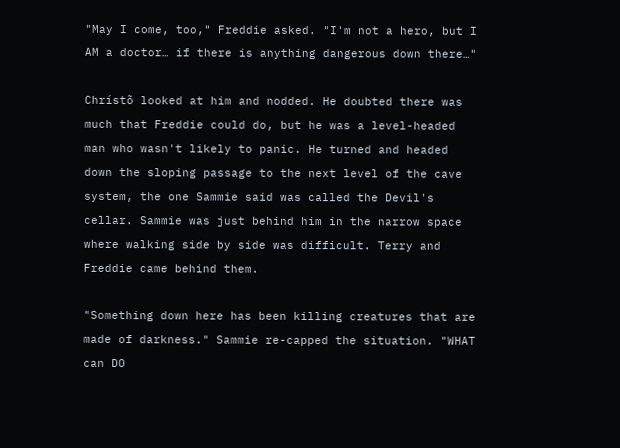"May I come, too," Freddie asked. "I'm not a hero, but I AM a doctor… if there is anything dangerous down there…"

Chrístõ looked at him and nodded. He doubted there was much that Freddie could do, but he was a level-headed man who wasn't likely to panic. He turned and headed down the sloping passage to the next level of the cave system, the one Sammie said was called the Devil's cellar. Sammie was just behind him in the narrow space where walking side by side was difficult. Terry and Freddie came behind them.

"Something down here has been killing creatures that are made of darkness." Sammie re-capped the situation. "WHAT can DO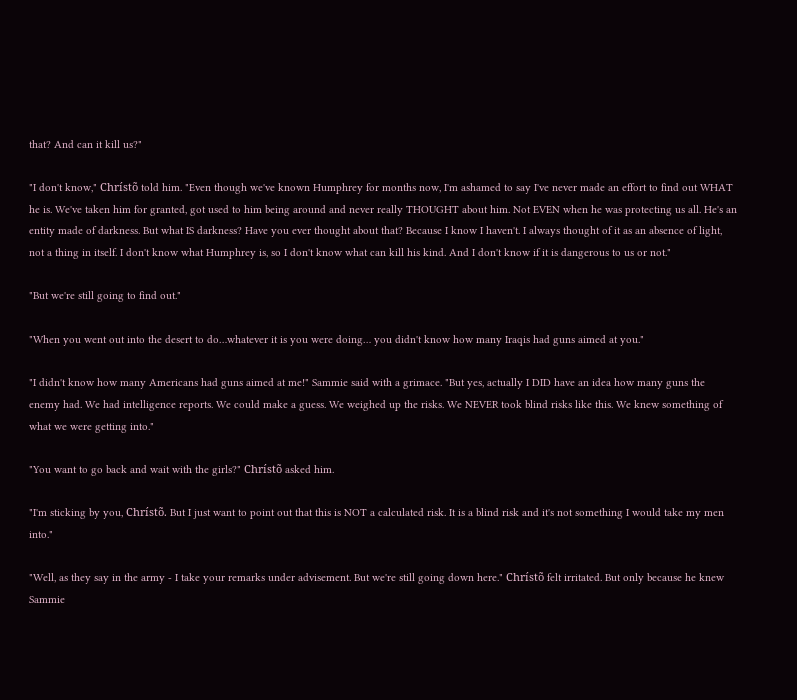that? And can it kill us?"

"I don't know," Chrístõ told him. "Even though we've known Humphrey for months now, I'm ashamed to say I've never made an effort to find out WHAT he is. We've taken him for granted, got used to him being around and never really THOUGHT about him. Not EVEN when he was protecting us all. He's an entity made of darkness. But what IS darkness? Have you ever thought about that? Because I know I haven't. I always thought of it as an absence of light, not a thing in itself. I don't know what Humphrey is, so I don't know what can kill his kind. And I don't know if it is dangerous to us or not."

"But we're still going to find out."

"When you went out into the desert to do…whatever it is you were doing… you didn't know how many Iraqis had guns aimed at you."

"I didn't know how many Americans had guns aimed at me!" Sammie said with a grimace. "But yes, actually I DID have an idea how many guns the enemy had. We had intelligence reports. We could make a guess. We weighed up the risks. We NEVER took blind risks like this. We knew something of what we were getting into."

"You want to go back and wait with the girls?" Chrístõ asked him.

"I'm sticking by you, Chrístõ. But I just want to point out that this is NOT a calculated risk. It is a blind risk and it's not something I would take my men into."

"Well, as they say in the army - I take your remarks under advisement. But we're still going down here." Chrístõ felt irritated. But only because he knew Sammie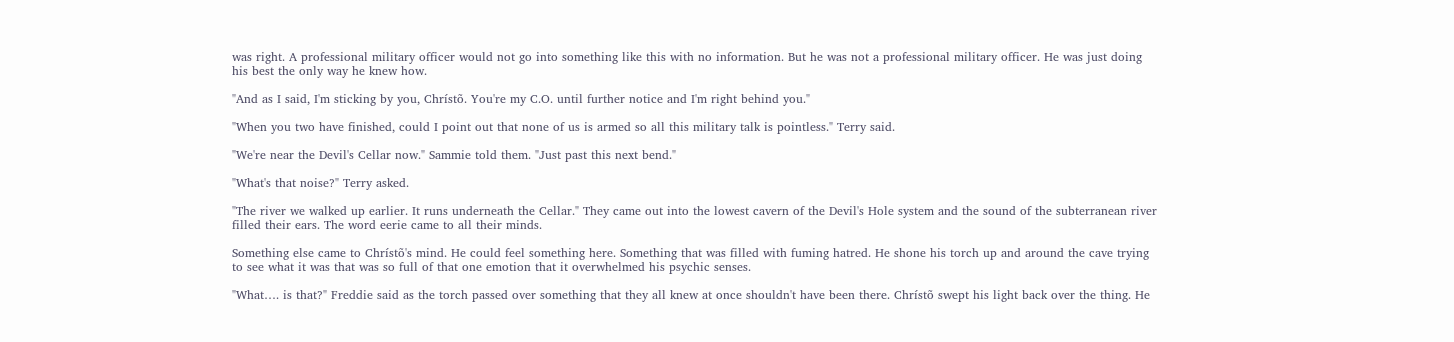was right. A professional military officer would not go into something like this with no information. But he was not a professional military officer. He was just doing his best the only way he knew how.

"And as I said, I'm sticking by you, Chrístõ. You're my C.O. until further notice and I'm right behind you."

"When you two have finished, could I point out that none of us is armed so all this military talk is pointless." Terry said.

"We're near the Devil's Cellar now." Sammie told them. "Just past this next bend."

"What's that noise?" Terry asked.

"The river we walked up earlier. It runs underneath the Cellar." They came out into the lowest cavern of the Devil's Hole system and the sound of the subterranean river filled their ears. The word eerie came to all their minds.

Something else came to Chrístõ's mind. He could feel something here. Something that was filled with fuming hatred. He shone his torch up and around the cave trying to see what it was that was so full of that one emotion that it overwhelmed his psychic senses.

"What…. is that?" Freddie said as the torch passed over something that they all knew at once shouldn't have been there. Chrístõ swept his light back over the thing. He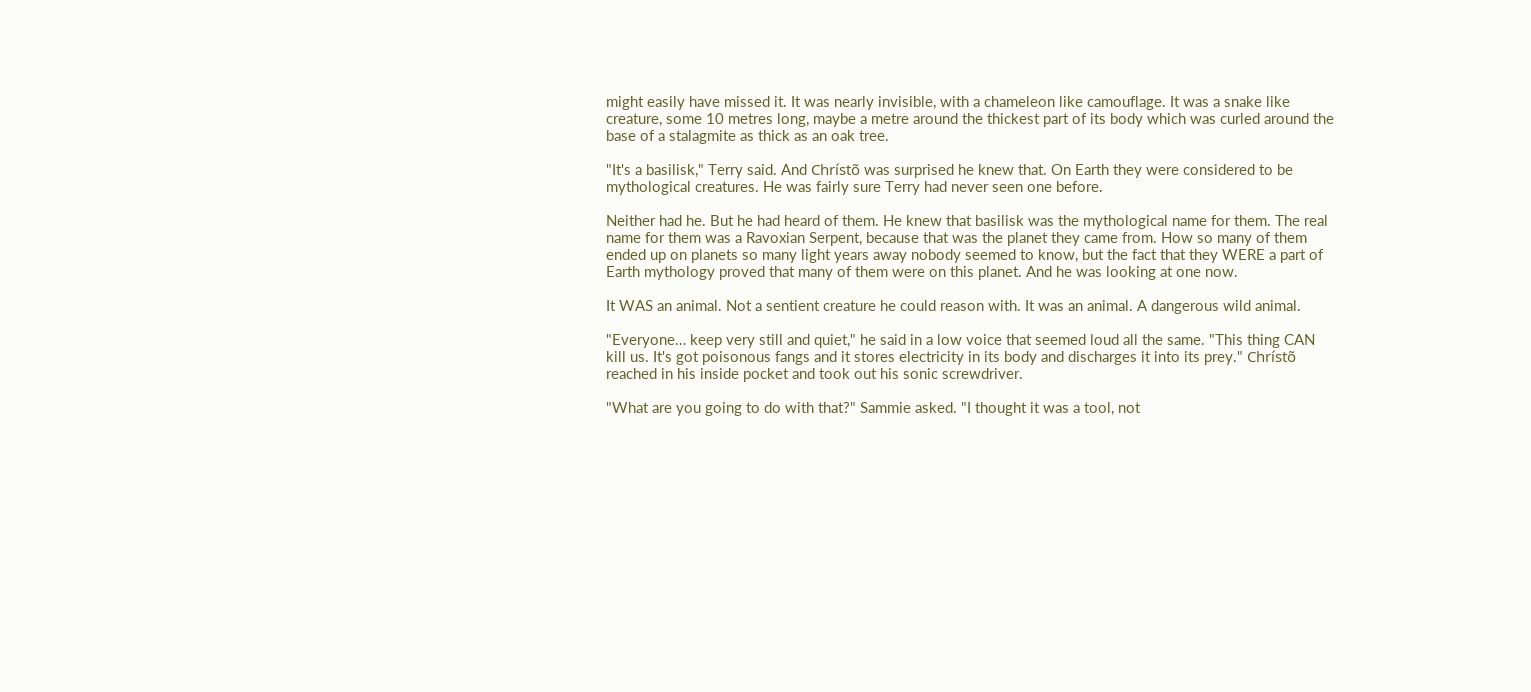might easily have missed it. It was nearly invisible, with a chameleon like camouflage. It was a snake like creature, some 10 metres long, maybe a metre around the thickest part of its body which was curled around the base of a stalagmite as thick as an oak tree.

"It's a basilisk," Terry said. And Chrístõ was surprised he knew that. On Earth they were considered to be mythological creatures. He was fairly sure Terry had never seen one before.

Neither had he. But he had heard of them. He knew that basilisk was the mythological name for them. The real name for them was a Ravoxian Serpent, because that was the planet they came from. How so many of them ended up on planets so many light years away nobody seemed to know, but the fact that they WERE a part of Earth mythology proved that many of them were on this planet. And he was looking at one now.

It WAS an animal. Not a sentient creature he could reason with. It was an animal. A dangerous wild animal.

"Everyone… keep very still and quiet," he said in a low voice that seemed loud all the same. "This thing CAN kill us. It's got poisonous fangs and it stores electricity in its body and discharges it into its prey." Chrístõ reached in his inside pocket and took out his sonic screwdriver.

"What are you going to do with that?" Sammie asked. "I thought it was a tool, not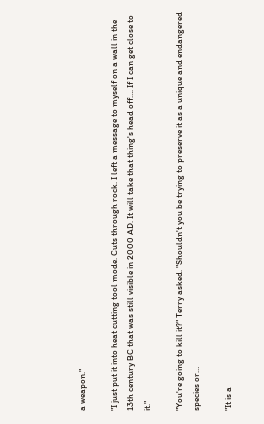a weapon."

"I just put it into heat cutting tool mode. Cuts through rock. I left a message to myself on a wall in the 13th century BC that was still visible in 2000 AD. It will take that thing's head off…. If I can get close to it."

"You're going to kill it?" Terry asked. "Shouldn't you be trying to preserve it as a unique and endangered species or…

"It is a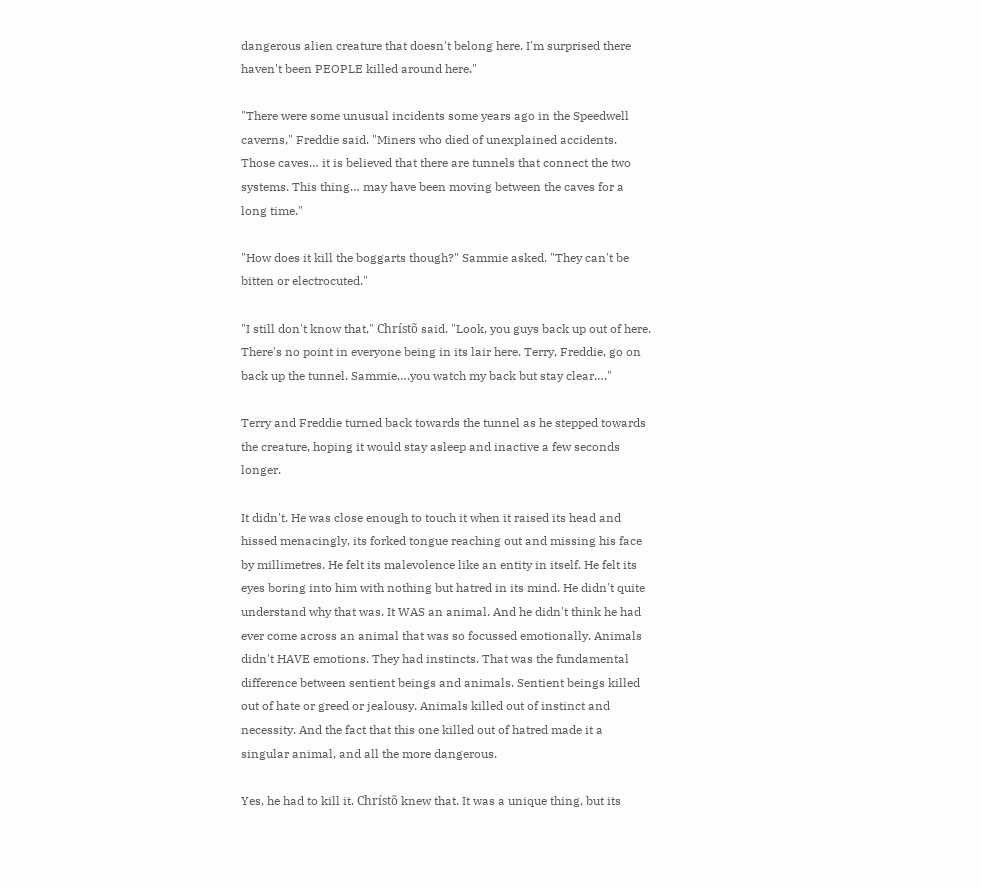dangerous alien creature that doesn't belong here. I'm surprised there haven't been PEOPLE killed around here."

"There were some unusual incidents some years ago in the Speedwell caverns," Freddie said. "Miners who died of unexplained accidents. Those caves… it is believed that there are tunnels that connect the two systems. This thing… may have been moving between the caves for a long time."

"How does it kill the boggarts though?" Sammie asked. "They can't be bitten or electrocuted."

"I still don't know that," Chrístõ said. "Look, you guys back up out of here. There's no point in everyone being in its lair here. Terry, Freddie, go on back up the tunnel. Sammie….you watch my back but stay clear…."

Terry and Freddie turned back towards the tunnel as he stepped towards the creature, hoping it would stay asleep and inactive a few seconds longer.

It didn't. He was close enough to touch it when it raised its head and hissed menacingly, its forked tongue reaching out and missing his face by millimetres. He felt its malevolence like an entity in itself. He felt its eyes boring into him with nothing but hatred in its mind. He didn't quite understand why that was. It WAS an animal. And he didn't think he had ever come across an animal that was so focussed emotionally. Animals didn't HAVE emotions. They had instincts. That was the fundamental difference between sentient beings and animals. Sentient beings killed out of hate or greed or jealousy. Animals killed out of instinct and necessity. And the fact that this one killed out of hatred made it a singular animal, and all the more dangerous.

Yes, he had to kill it. Chrístõ knew that. It was a unique thing, but its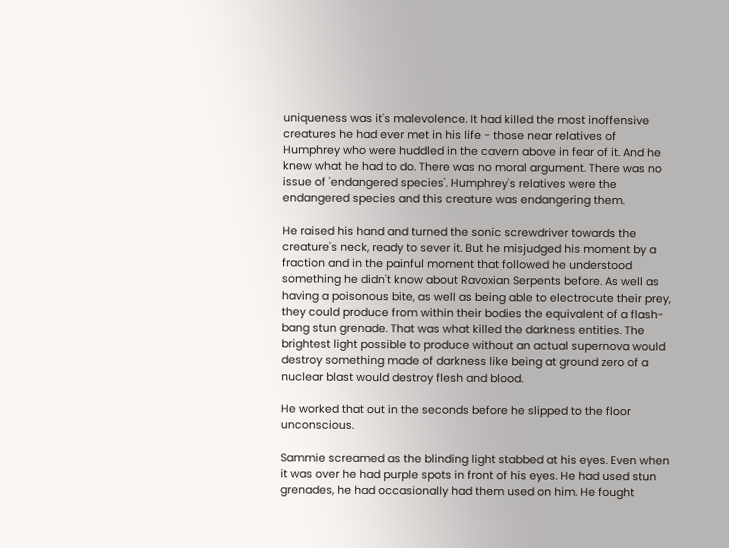uniqueness was it's malevolence. It had killed the most inoffensive creatures he had ever met in his life - those near relatives of Humphrey who were huddled in the cavern above in fear of it. And he knew what he had to do. There was no moral argument. There was no issue of 'endangered species'. Humphrey's relatives were the endangered species and this creature was endangering them.

He raised his hand and turned the sonic screwdriver towards the creature's neck, ready to sever it. But he misjudged his moment by a fraction and in the painful moment that followed he understood something he didn't know about Ravoxian Serpents before. As well as having a poisonous bite, as well as being able to electrocute their prey, they could produce from within their bodies the equivalent of a flash-bang stun grenade. That was what killed the darkness entities. The brightest light possible to produce without an actual supernova would destroy something made of darkness like being at ground zero of a nuclear blast would destroy flesh and blood.

He worked that out in the seconds before he slipped to the floor unconscious.

Sammie screamed as the blinding light stabbed at his eyes. Even when it was over he had purple spots in front of his eyes. He had used stun grenades, he had occasionally had them used on him. He fought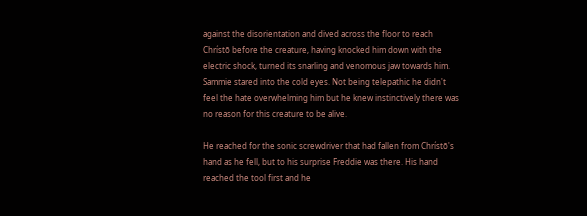against the disorientation and dived across the floor to reach Chrístõ before the creature, having knocked him down with the electric shock, turned its snarling and venomous jaw towards him. Sammie stared into the cold eyes. Not being telepathic he didn't feel the hate overwhelming him but he knew instinctively there was no reason for this creature to be alive.

He reached for the sonic screwdriver that had fallen from Chrístõ's hand as he fell, but to his surprise Freddie was there. His hand reached the tool first and he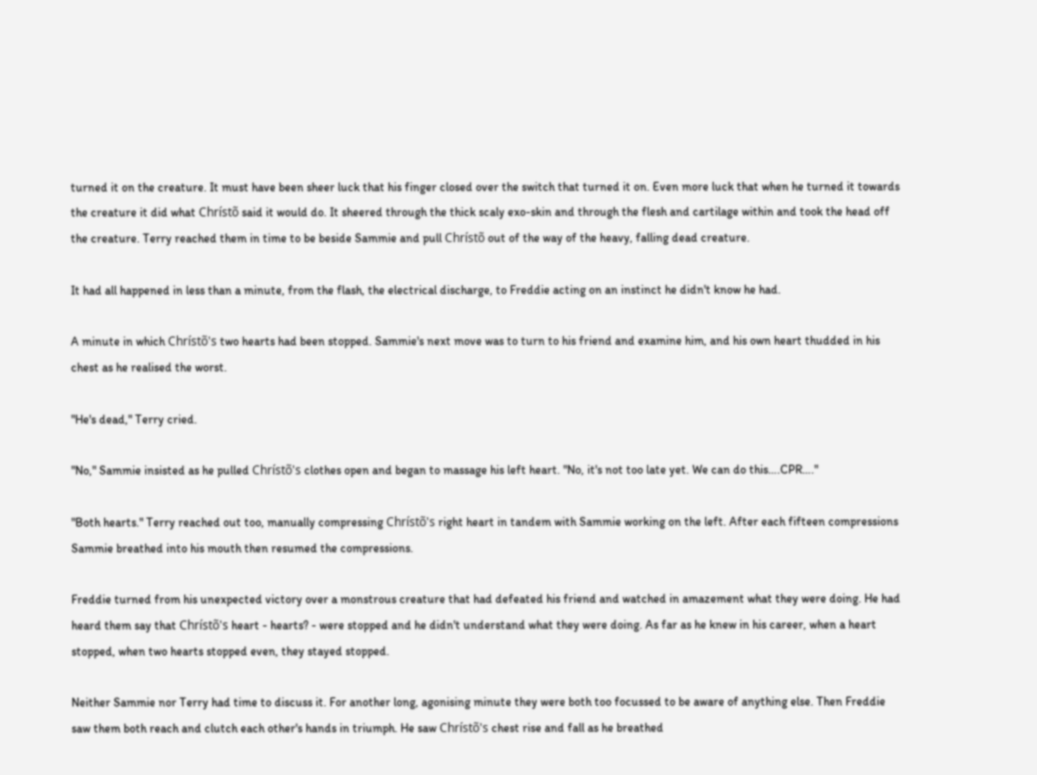turned it on the creature. It must have been sheer luck that his finger closed over the switch that turned it on. Even more luck that when he turned it towards the creature it did what Chrístõ said it would do. It sheered through the thick scaly exo-skin and through the flesh and cartilage within and took the head off the creature. Terry reached them in time to be beside Sammie and pull Chrístõ out of the way of the heavy, falling dead creature.

It had all happened in less than a minute, from the flash, the electrical discharge, to Freddie acting on an instinct he didn't know he had.

A minute in which Chrístõ's two hearts had been stopped. Sammie's next move was to turn to his friend and examine him, and his own heart thudded in his chest as he realised the worst.

"He's dead," Terry cried.

"No," Sammie insisted as he pulled Chrístõ's clothes open and began to massage his left heart. "No, it's not too late yet. We can do this….CPR…."

"Both hearts." Terry reached out too, manually compressing Chrístõ's right heart in tandem with Sammie working on the left. After each fifteen compressions Sammie breathed into his mouth then resumed the compressions.

Freddie turned from his unexpected victory over a monstrous creature that had defeated his friend and watched in amazement what they were doing. He had heard them say that Chrístõ's heart - hearts? - were stopped and he didn't understand what they were doing. As far as he knew in his career, when a heart stopped, when two hearts stopped even, they stayed stopped.

Neither Sammie nor Terry had time to discuss it. For another long, agonising minute they were both too focussed to be aware of anything else. Then Freddie saw them both reach and clutch each other's hands in triumph. He saw Chrístõ's chest rise and fall as he breathed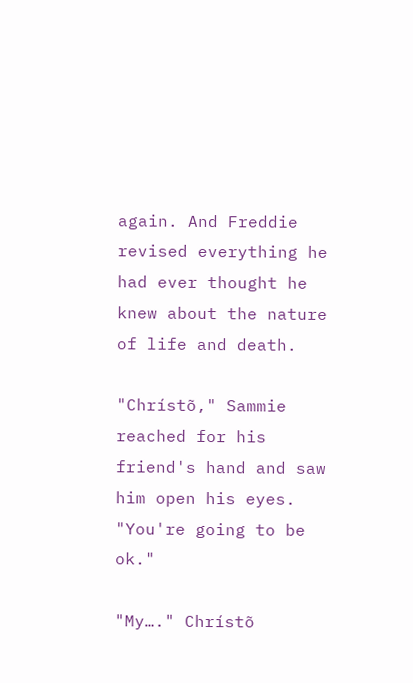again. And Freddie revised everything he had ever thought he knew about the nature of life and death.

"Chrístõ," Sammie reached for his friend's hand and saw him open his eyes. "You're going to be ok."

"My…." Chrístõ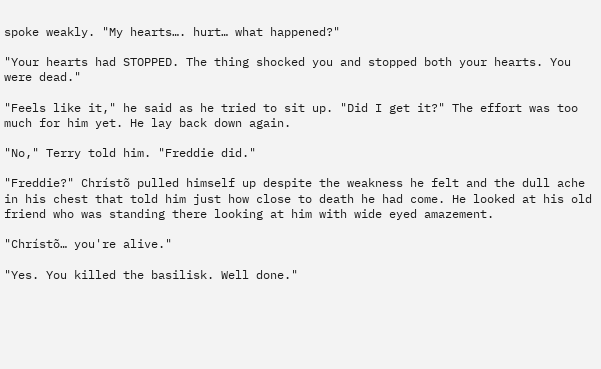spoke weakly. "My hearts…. hurt… what happened?"

"Your hearts had STOPPED. The thing shocked you and stopped both your hearts. You were dead."

"Feels like it," he said as he tried to sit up. "Did I get it?" The effort was too much for him yet. He lay back down again.

"No," Terry told him. "Freddie did."

"Freddie?" Chrístõ pulled himself up despite the weakness he felt and the dull ache in his chest that told him just how close to death he had come. He looked at his old friend who was standing there looking at him with wide eyed amazement.

"Chrístõ… you're alive."

"Yes. You killed the basilisk. Well done."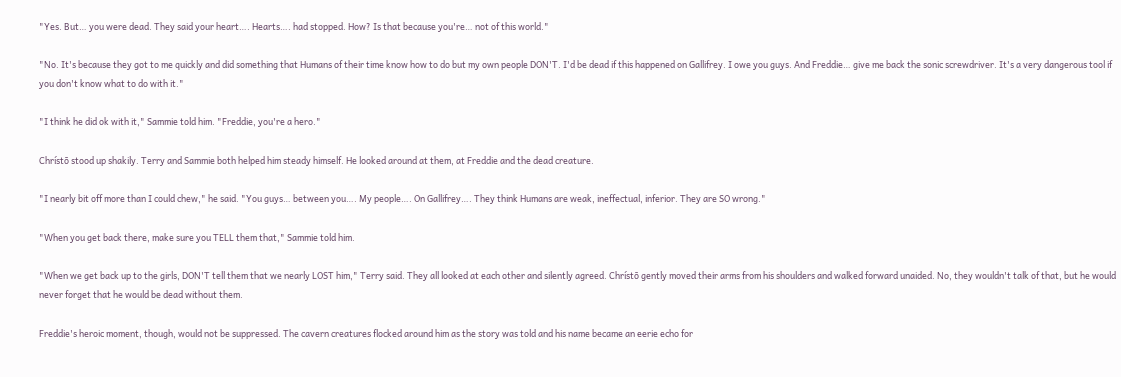"Yes. But… you were dead. They said your heart…. Hearts…. had stopped. How? Is that because you're… not of this world."

"No. It's because they got to me quickly and did something that Humans of their time know how to do but my own people DON'T. I'd be dead if this happened on Gallifrey. I owe you guys. And Freddie… give me back the sonic screwdriver. It's a very dangerous tool if you don't know what to do with it."

"I think he did ok with it," Sammie told him. "Freddie, you're a hero."

Chrístõ stood up shakily. Terry and Sammie both helped him steady himself. He looked around at them, at Freddie and the dead creature.

"I nearly bit off more than I could chew," he said. "You guys… between you…. My people…. On Gallifrey…. They think Humans are weak, ineffectual, inferior. They are SO wrong."

"When you get back there, make sure you TELL them that," Sammie told him.

"When we get back up to the girls, DON'T tell them that we nearly LOST him," Terry said. They all looked at each other and silently agreed. Chrístõ gently moved their arms from his shoulders and walked forward unaided. No, they wouldn't talk of that, but he would never forget that he would be dead without them.

Freddie's heroic moment, though, would not be suppressed. The cavern creatures flocked around him as the story was told and his name became an eerie echo for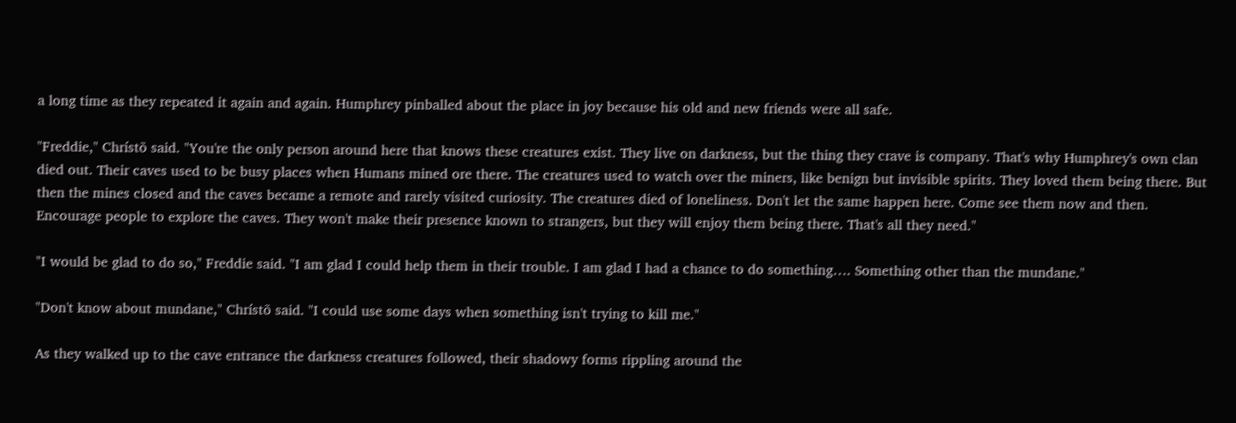a long time as they repeated it again and again. Humphrey pinballed about the place in joy because his old and new friends were all safe.

"Freddie," Chrístõ said. "You're the only person around here that knows these creatures exist. They live on darkness, but the thing they crave is company. That's why Humphrey's own clan died out. Their caves used to be busy places when Humans mined ore there. The creatures used to watch over the miners, like benign but invisible spirits. They loved them being there. But then the mines closed and the caves became a remote and rarely visited curiosity. The creatures died of loneliness. Don't let the same happen here. Come see them now and then. Encourage people to explore the caves. They won't make their presence known to strangers, but they will enjoy them being there. That's all they need."

"I would be glad to do so," Freddie said. "I am glad I could help them in their trouble. I am glad I had a chance to do something…. Something other than the mundane."

"Don't know about mundane," Chrístõ said. "I could use some days when something isn't trying to kill me."

As they walked up to the cave entrance the darkness creatures followed, their shadowy forms rippling around the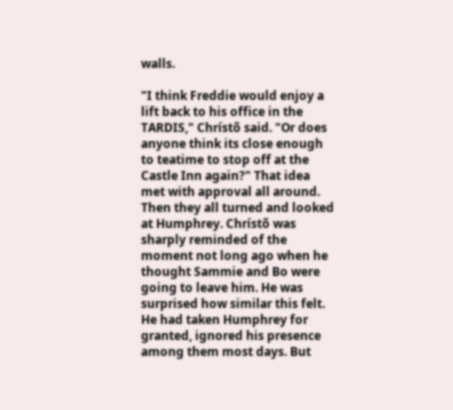walls.

"I think Freddie would enjoy a lift back to his office in the TARDIS," Chrístõ said. "Or does anyone think its close enough to teatime to stop off at the Castle Inn again?" That idea met with approval all around. Then they all turned and looked at Humphrey. Chrístõ was sharply reminded of the moment not long ago when he thought Sammie and Bo were going to leave him. He was surprised how similar this felt. He had taken Humphrey for granted, ignored his presence among them most days. But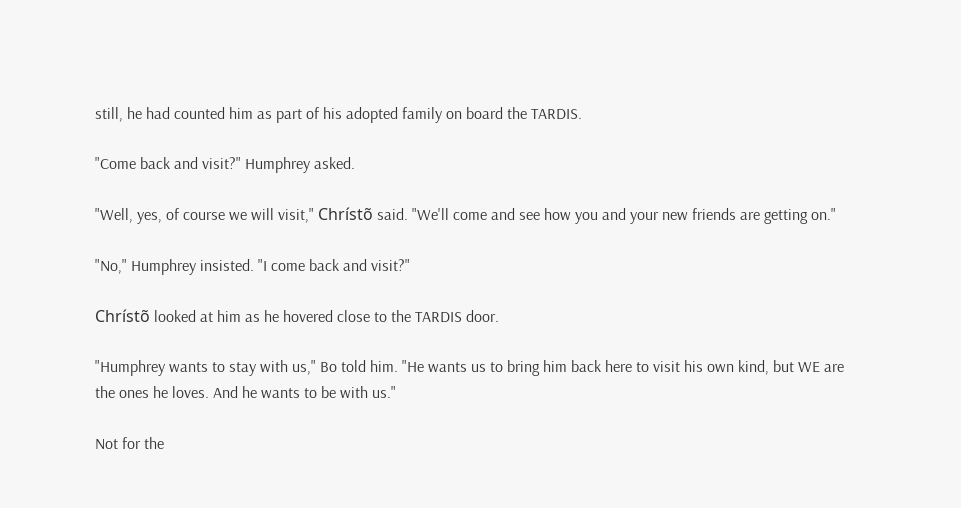still, he had counted him as part of his adopted family on board the TARDIS.

"Come back and visit?" Humphrey asked.

"Well, yes, of course we will visit," Chrístõ said. "We'll come and see how you and your new friends are getting on."

"No," Humphrey insisted. "I come back and visit?"

Chrístõ looked at him as he hovered close to the TARDIS door.

"Humphrey wants to stay with us," Bo told him. "He wants us to bring him back here to visit his own kind, but WE are the ones he loves. And he wants to be with us."

Not for the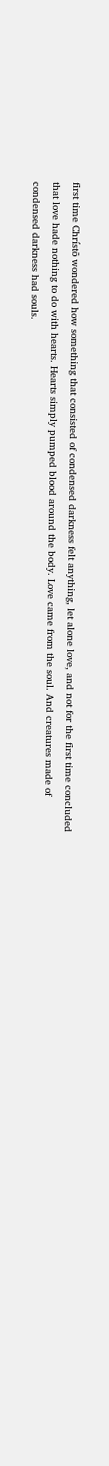first time Chrístõ wondered how something that consisted of condensed darkness felt anything, let alone love, and not for the first time concluded that love hade nothing to do with hearts. Hearts simply pumped blood around the body. Love came from the soul. And creatures made of condensed darkness had souls.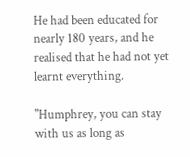He had been educated for nearly 180 years, and he realised that he had not yet learnt everything.

"Humphrey, you can stay with us as long as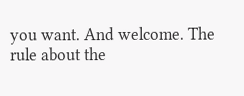you want. And welcome. The rule about the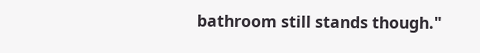bathroom still stands though."